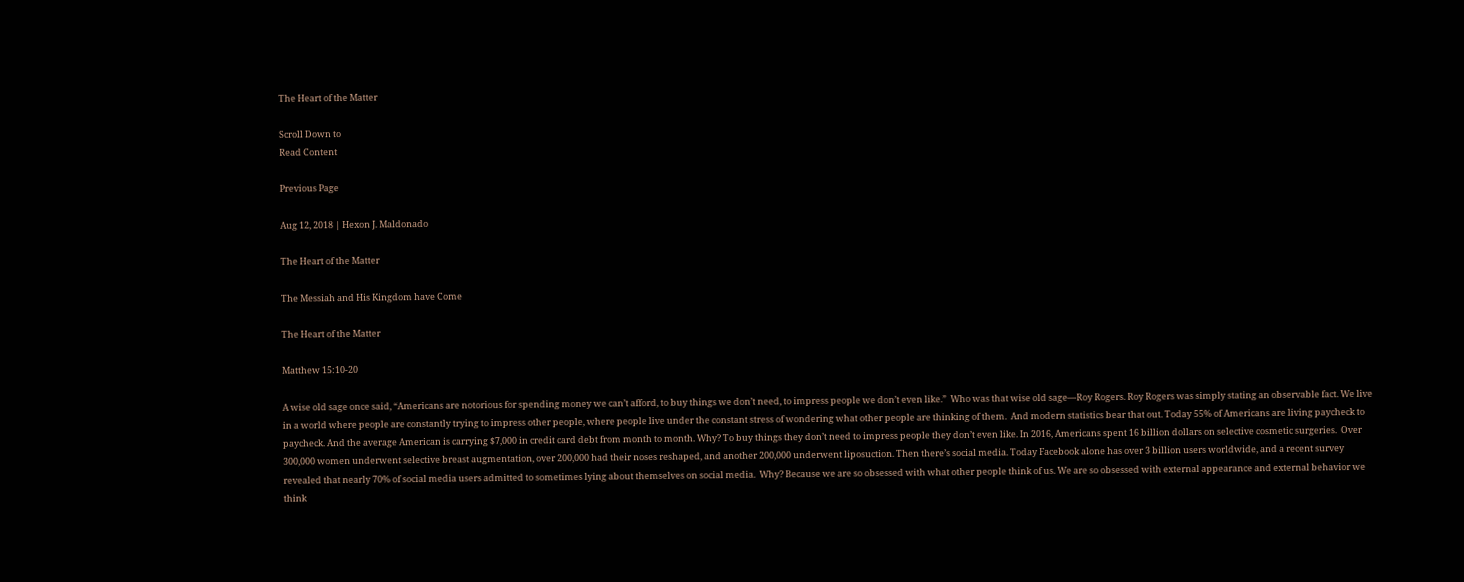The Heart of the Matter

Scroll Down to
Read Content

Previous Page

Aug 12, 2018 | Hexon J. Maldonado

The Heart of the Matter

The Messiah and His Kingdom have Come

The Heart of the Matter

Matthew 15:10-20

A wise old sage once said, “Americans are notorious for spending money we can’t afford, to buy things we don’t need, to impress people we don’t even like.”  Who was that wise old sage—Roy Rogers. Roy Rogers was simply stating an observable fact. We live in a world where people are constantly trying to impress other people, where people live under the constant stress of wondering what other people are thinking of them.  And modern statistics bear that out. Today 55% of Americans are living paycheck to paycheck. And the average American is carrying $7,000 in credit card debt from month to month. Why? To buy things they don’t need to impress people they don’t even like. In 2016, Americans spent 16 billion dollars on selective cosmetic surgeries.  Over 300,000 women underwent selective breast augmentation, over 200,000 had their noses reshaped, and another 200,000 underwent liposuction. Then there’s social media. Today Facebook alone has over 3 billion users worldwide, and a recent survey revealed that nearly 70% of social media users admitted to sometimes lying about themselves on social media.  Why? Because we are so obsessed with what other people think of us. We are so obsessed with external appearance and external behavior we think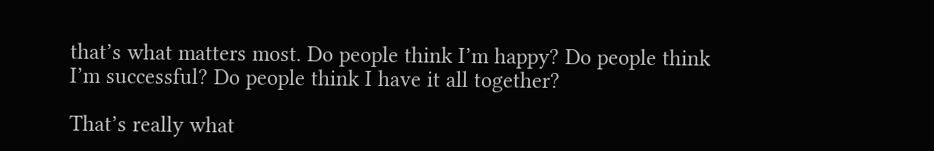that’s what matters most. Do people think I’m happy? Do people think I’m successful? Do people think I have it all together?

That’s really what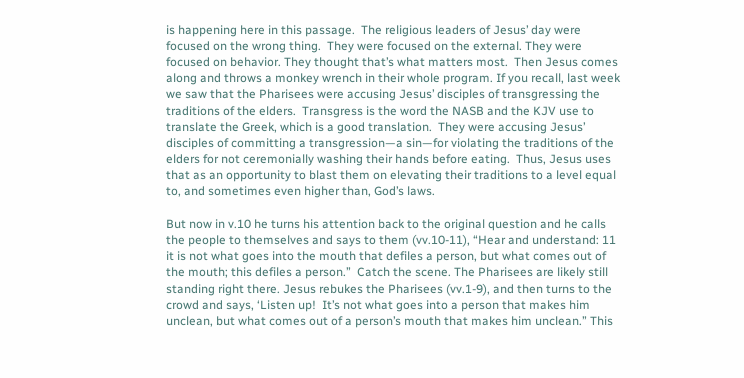is happening here in this passage.  The religious leaders of Jesus’ day were focused on the wrong thing.  They were focused on the external. They were focused on behavior. They thought that’s what matters most.  Then Jesus comes along and throws a monkey wrench in their whole program. If you recall, last week we saw that the Pharisees were accusing Jesus’ disciples of transgressing the traditions of the elders.  Transgress is the word the NASB and the KJV use to translate the Greek, which is a good translation.  They were accusing Jesus’ disciples of committing a transgression—a sin—for violating the traditions of the elders for not ceremonially washing their hands before eating.  Thus, Jesus uses that as an opportunity to blast them on elevating their traditions to a level equal to, and sometimes even higher than, God’s laws.

But now in v.10 he turns his attention back to the original question and he calls the people to themselves and says to them (vv.10-11), “Hear and understand: 11 it is not what goes into the mouth that defiles a person, but what comes out of the mouth; this defiles a person.”  Catch the scene. The Pharisees are likely still standing right there. Jesus rebukes the Pharisees (vv.1-9), and then turns to the crowd and says, ‘Listen up!  It’s not what goes into a person that makes him unclean, but what comes out of a person’s mouth that makes him unclean.” This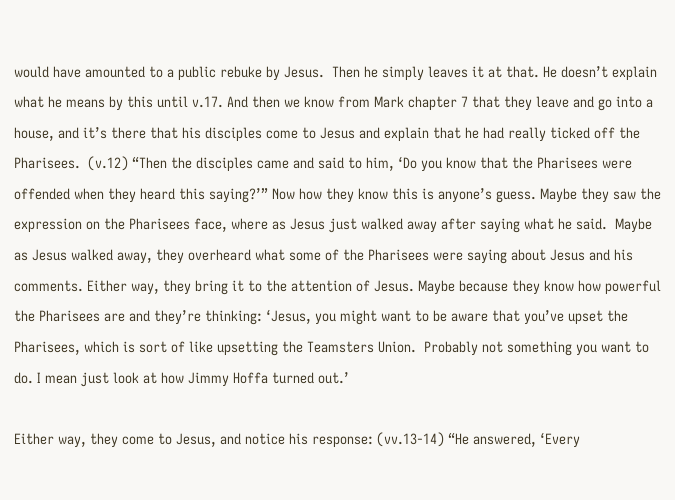would have amounted to a public rebuke by Jesus.  Then he simply leaves it at that. He doesn’t explain what he means by this until v.17. And then we know from Mark chapter 7 that they leave and go into a house, and it’s there that his disciples come to Jesus and explain that he had really ticked off the Pharisees.  (v.12) “Then the disciples came and said to him, ‘Do you know that the Pharisees were offended when they heard this saying?’” Now how they know this is anyone’s guess. Maybe they saw the expression on the Pharisees face, where as Jesus just walked away after saying what he said.  Maybe as Jesus walked away, they overheard what some of the Pharisees were saying about Jesus and his comments. Either way, they bring it to the attention of Jesus. Maybe because they know how powerful the Pharisees are and they’re thinking: ‘Jesus, you might want to be aware that you’ve upset the Pharisees, which is sort of like upsetting the Teamsters Union.  Probably not something you want to do. I mean just look at how Jimmy Hoffa turned out.’

Either way, they come to Jesus, and notice his response: (vv.13-14) “He answered, ‘Every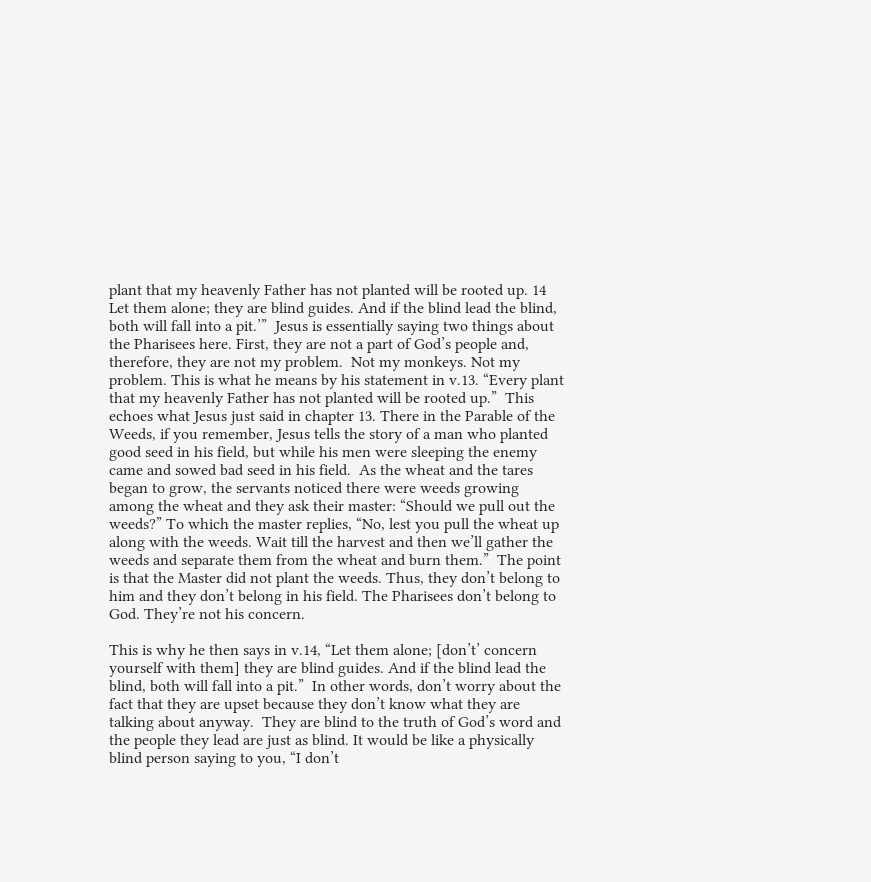plant that my heavenly Father has not planted will be rooted up. 14 Let them alone; they are blind guides. And if the blind lead the blind, both will fall into a pit.’”  Jesus is essentially saying two things about the Pharisees here. First, they are not a part of God’s people and, therefore, they are not my problem.  Not my monkeys. Not my problem. This is what he means by his statement in v.13. “Every plant that my heavenly Father has not planted will be rooted up.”  This echoes what Jesus just said in chapter 13. There in the Parable of the Weeds, if you remember, Jesus tells the story of a man who planted good seed in his field, but while his men were sleeping the enemy came and sowed bad seed in his field.  As the wheat and the tares began to grow, the servants noticed there were weeds growing among the wheat and they ask their master: “Should we pull out the weeds?” To which the master replies, “No, lest you pull the wheat up along with the weeds. Wait till the harvest and then we’ll gather the weeds and separate them from the wheat and burn them.”  The point is that the Master did not plant the weeds. Thus, they don’t belong to him and they don’t belong in his field. The Pharisees don’t belong to God. They’re not his concern.

This is why he then says in v.14, “Let them alone; [don’t’ concern yourself with them] they are blind guides. And if the blind lead the blind, both will fall into a pit.”  In other words, don’t worry about the fact that they are upset because they don’t know what they are talking about anyway.  They are blind to the truth of God’s word and the people they lead are just as blind. It would be like a physically blind person saying to you, “I don’t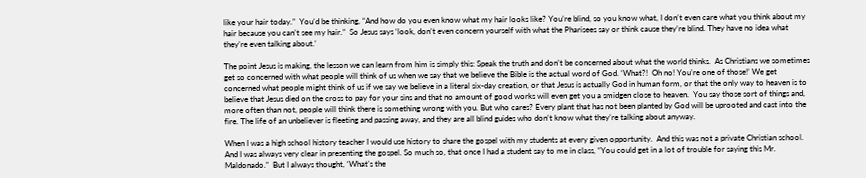like your hair today.”  You’d be thinking, “And how do you even know what my hair looks like? You’re blind, so you know what, I don’t even care what you think about my hair because you can’t see my hair.”  So Jesus says ‘look, don’t even concern yourself with what the Pharisees say or think cause they’re blind. They have no idea what they’re even talking about.’

The point Jesus is making, the lesson we can learn from him is simply this: Speak the truth and don’t be concerned about what the world thinks.  As Christians we sometimes get so concerned with what people will think of us when we say that we believe the Bible is the actual word of God. ‘What?!  Oh no! You’re one of those!’ We get concerned what people might think of us if we say we believe in a literal six-day creation, or that Jesus is actually God in human form, or that the only way to heaven is to believe that Jesus died on the cross to pay for your sins and that no amount of good works will even get you a smidgen close to heaven.  You say those sort of things and, more often than not, people will think there is something wrong with you. But who cares? Every plant that has not been planted by God will be uprooted and cast into the fire. The life of an unbeliever is fleeting and passing away, and they are all blind guides who don’t know what they’re talking about anyway.

When I was a high school history teacher I would use history to share the gospel with my students at every given opportunity.  And this was not a private Christian school. And I was always very clear in presenting the gospel. So much so, that once I had a student say to me in class, “You could get in a lot of trouble for saying this Mr. Maldonado.”  But I always thought, ‘What’s the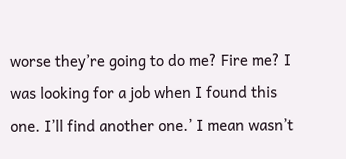worse they’re going to do me? Fire me? I was looking for a job when I found this one. I’ll find another one.’ I mean wasn’t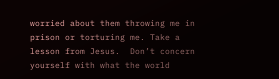worried about them throwing me in prison or torturing me. Take a lesson from Jesus.  Don’t concern yourself with what the world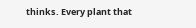thinks. Every plant that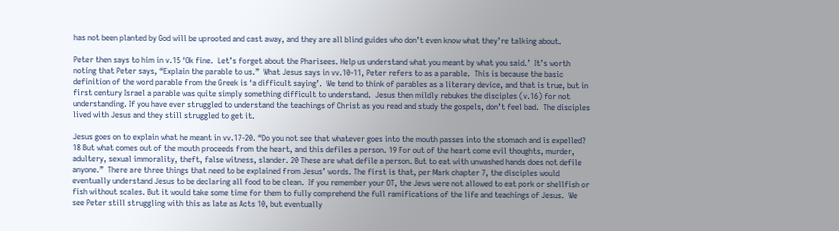has not been planted by God will be uprooted and cast away, and they are all blind guides who don’t even know what they’re talking about.

Peter then says to him in v.15 ‘Ok fine.  Let’s forget about the Pharisees. Help us understand what you meant by what you said.’  It’s worth noting that Peter says, “Explain the parable to us.”  What Jesus says in vv.10-11, Peter refers to as a parable.  This is because the basic definition of the word parable from the Greek is ‘a difficult saying’.  We tend to think of parables as a literary device, and that is true, but in first century Israel a parable was quite simply something difficult to understand.  Jesus then mildly rebukes the disciples (v.16) for not understanding. If you have ever struggled to understand the teachings of Christ as you read and study the gospels, don’t feel bad.  The disciples lived with Jesus and they still struggled to get it.

Jesus goes on to explain what he meant in vv.17-20. “Do you not see that whatever goes into the mouth passes into the stomach and is expelled? 18 But what comes out of the mouth proceeds from the heart, and this defiles a person. 19 For out of the heart come evil thoughts, murder, adultery, sexual immorality, theft, false witness, slander. 20 These are what defile a person. But to eat with unwashed hands does not defile anyone.”  There are three things that need to be explained from Jesus’ words. The first is that, per Mark chapter 7, the disciples would eventually understand Jesus to be declaring all food to be clean.  If you remember your OT, the Jews were not allowed to eat pork or shellfish or fish without scales. But it would take some time for them to fully comprehend the full ramifications of the life and teachings of Jesus.  We see Peter still struggling with this as late as Acts 10, but eventually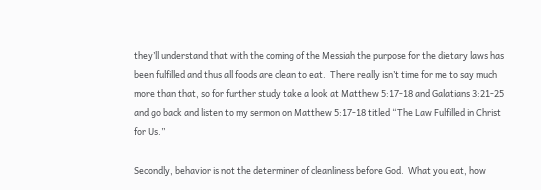they’ll understand that with the coming of the Messiah the purpose for the dietary laws has been fulfilled and thus all foods are clean to eat.  There really isn’t time for me to say much more than that, so for further study take a look at Matthew 5:17-18 and Galatians 3:21-25 and go back and listen to my sermon on Matthew 5:17-18 titled “The Law Fulfilled in Christ for Us.”

Secondly, behavior is not the determiner of cleanliness before God.  What you eat, how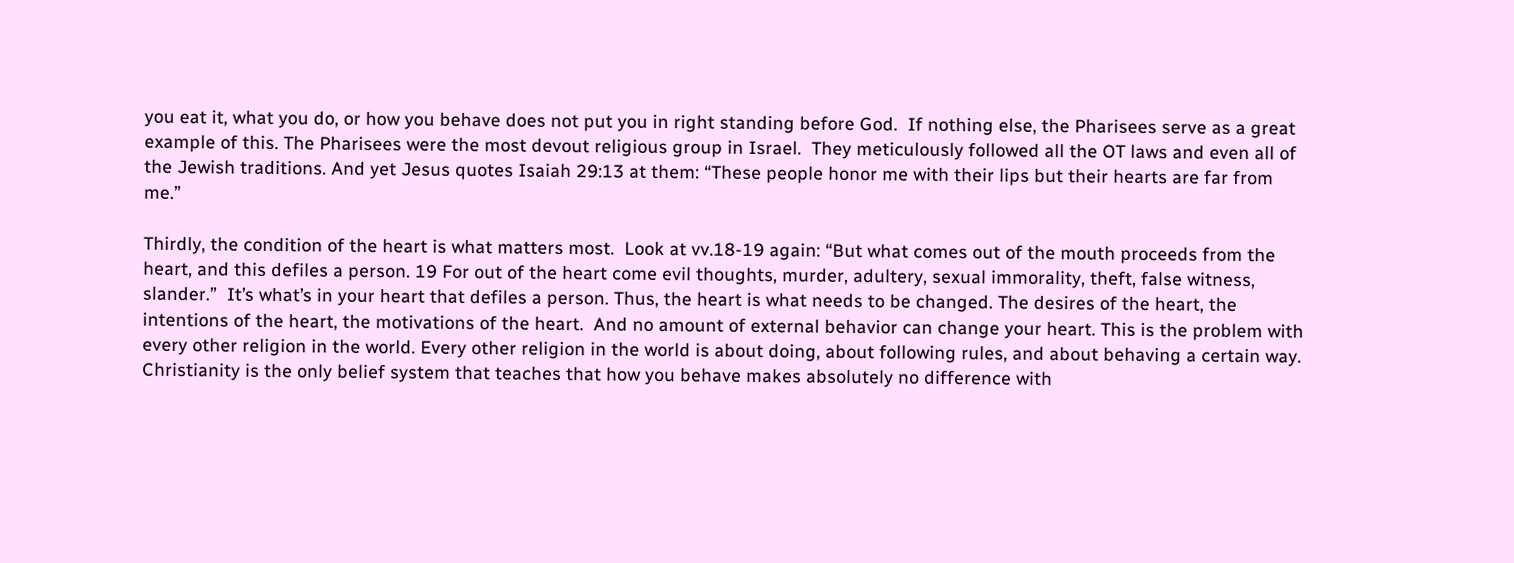you eat it, what you do, or how you behave does not put you in right standing before God.  If nothing else, the Pharisees serve as a great example of this. The Pharisees were the most devout religious group in Israel.  They meticulously followed all the OT laws and even all of the Jewish traditions. And yet Jesus quotes Isaiah 29:13 at them: “These people honor me with their lips but their hearts are far from me.”

Thirdly, the condition of the heart is what matters most.  Look at vv.18-19 again: “But what comes out of the mouth proceeds from the heart, and this defiles a person. 19 For out of the heart come evil thoughts, murder, adultery, sexual immorality, theft, false witness, slander.”  It’s what’s in your heart that defiles a person. Thus, the heart is what needs to be changed. The desires of the heart, the intentions of the heart, the motivations of the heart.  And no amount of external behavior can change your heart. This is the problem with every other religion in the world. Every other religion in the world is about doing, about following rules, and about behaving a certain way. Christianity is the only belief system that teaches that how you behave makes absolutely no difference with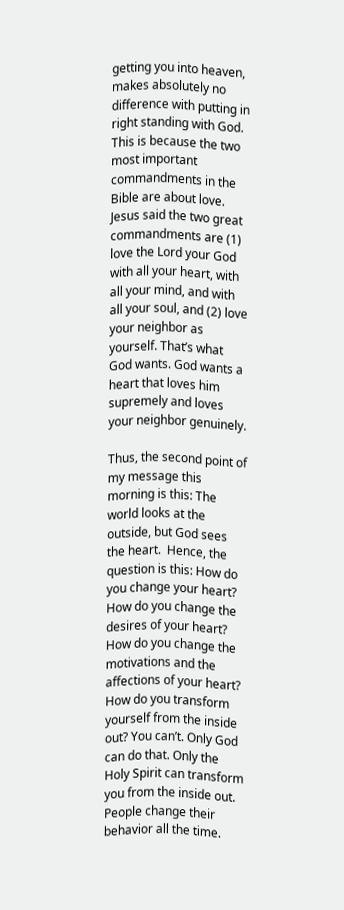getting you into heaven, makes absolutely no difference with putting in right standing with God.  This is because the two most important commandments in the Bible are about love. Jesus said the two great commandments are (1) love the Lord your God with all your heart, with all your mind, and with all your soul, and (2) love your neighbor as yourself. That’s what God wants. God wants a heart that loves him supremely and loves your neighbor genuinely.

Thus, the second point of my message this morning is this: The world looks at the outside, but God sees the heart.  Hence, the question is this: How do you change your heart? How do you change the desires of your heart? How do you change the motivations and the affections of your heart?  How do you transform yourself from the inside out? You can’t. Only God can do that. Only the Holy Spirit can transform you from the inside out. People change their behavior all the time.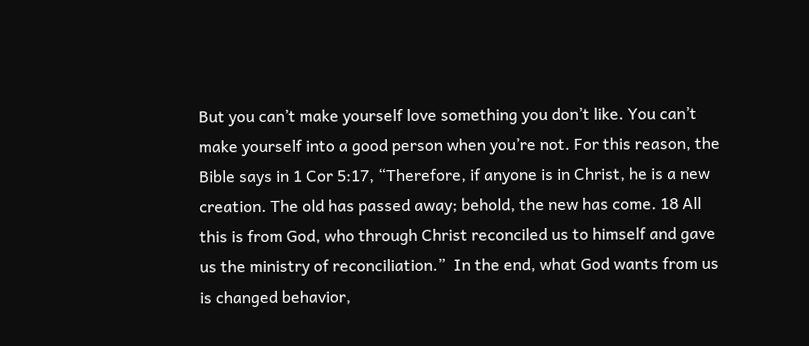But you can’t make yourself love something you don’t like. You can’t make yourself into a good person when you’re not. For this reason, the Bible says in 1 Cor 5:17, “Therefore, if anyone is in Christ, he is a new creation. The old has passed away; behold, the new has come. 18 All this is from God, who through Christ reconciled us to himself and gave us the ministry of reconciliation.”  In the end, what God wants from us is changed behavior,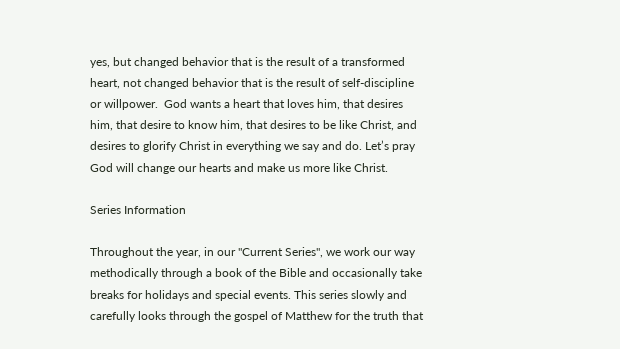yes, but changed behavior that is the result of a transformed heart, not changed behavior that is the result of self-discipline or willpower.  God wants a heart that loves him, that desires him, that desire to know him, that desires to be like Christ, and desires to glorify Christ in everything we say and do. Let’s pray God will change our hearts and make us more like Christ.

Series Information

Throughout the year, in our "Current Series", we work our way methodically through a book of the Bible and occasionally take breaks for holidays and special events. This series slowly and carefully looks through the gospel of Matthew for the truth that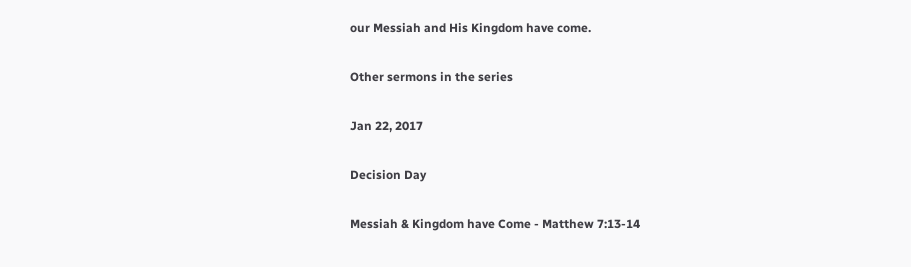our Messiah and His Kingdom have come.

Other sermons in the series

Jan 22, 2017

Decision Day

Messiah & Kingdom have Come - Matthew 7:13-14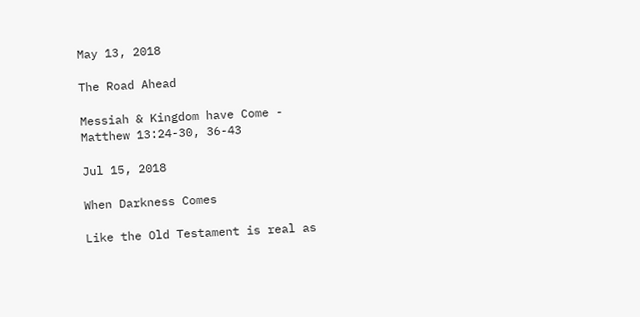May 13, 2018

The Road Ahead

Messiah & Kingdom have Come - Matthew 13:24-30, 36-43

Jul 15, 2018

When Darkness Comes

Like the Old Testament is real as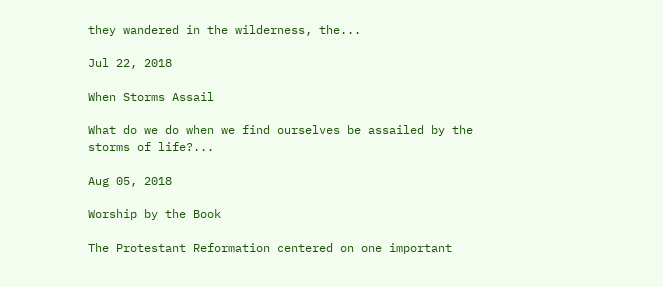they wandered in the wilderness, the...

Jul 22, 2018

When Storms Assail

What do we do when we find ourselves be assailed by the storms of life?...

Aug 05, 2018

Worship by the Book

The Protestant Reformation centered on one important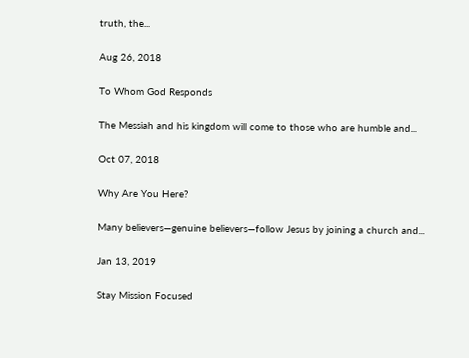truth, the...

Aug 26, 2018

To Whom God Responds

The Messiah and his kingdom will come to those who are humble and...

Oct 07, 2018

Why Are You Here?

Many believers—genuine believers—follow Jesus by joining a church and...

Jan 13, 2019

Stay Mission Focused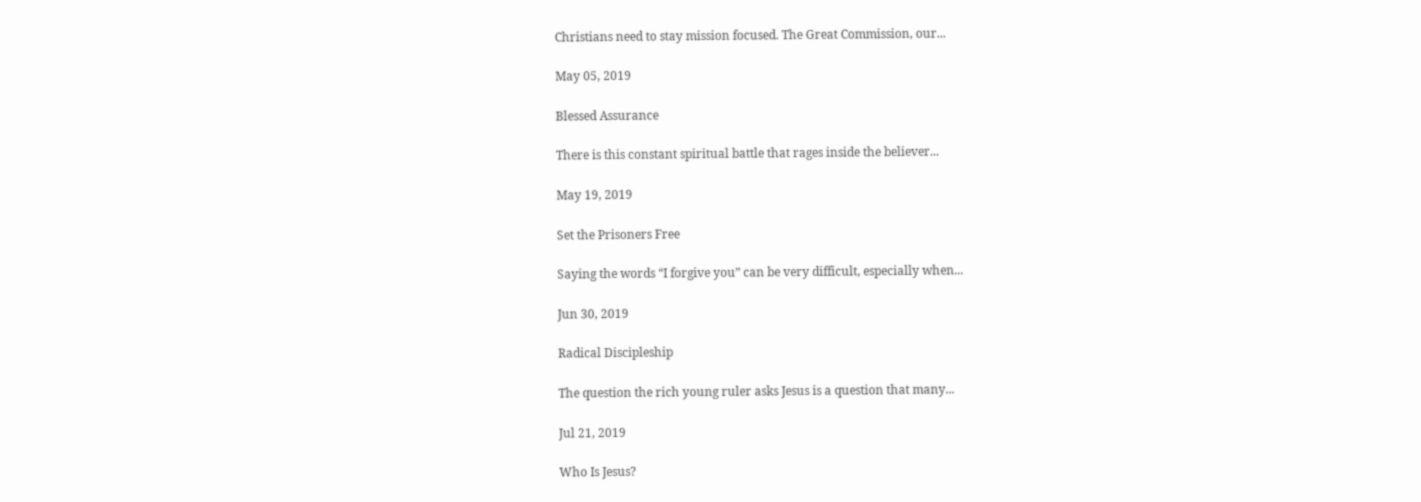Christians need to stay mission focused. The Great Commission, our...

May 05, 2019

Blessed Assurance

There is this constant spiritual battle that rages inside the believer...

May 19, 2019

Set the Prisoners Free

Saying the words “I forgive you” can be very difficult, especially when...

Jun 30, 2019

Radical Discipleship

The question the rich young ruler asks Jesus is a question that many...

Jul 21, 2019

Who Is Jesus?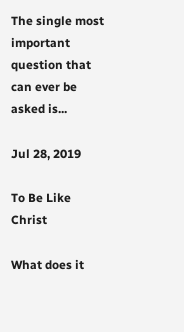The single most important question that can ever be asked is...

Jul 28, 2019

To Be Like Christ

What does it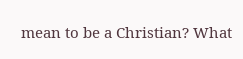mean to be a Christian? What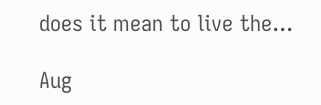does it mean to live the...

Aug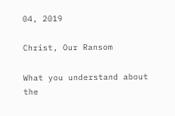04, 2019

Christ, Our Ransom

What you understand about the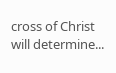cross of Christ will determine...